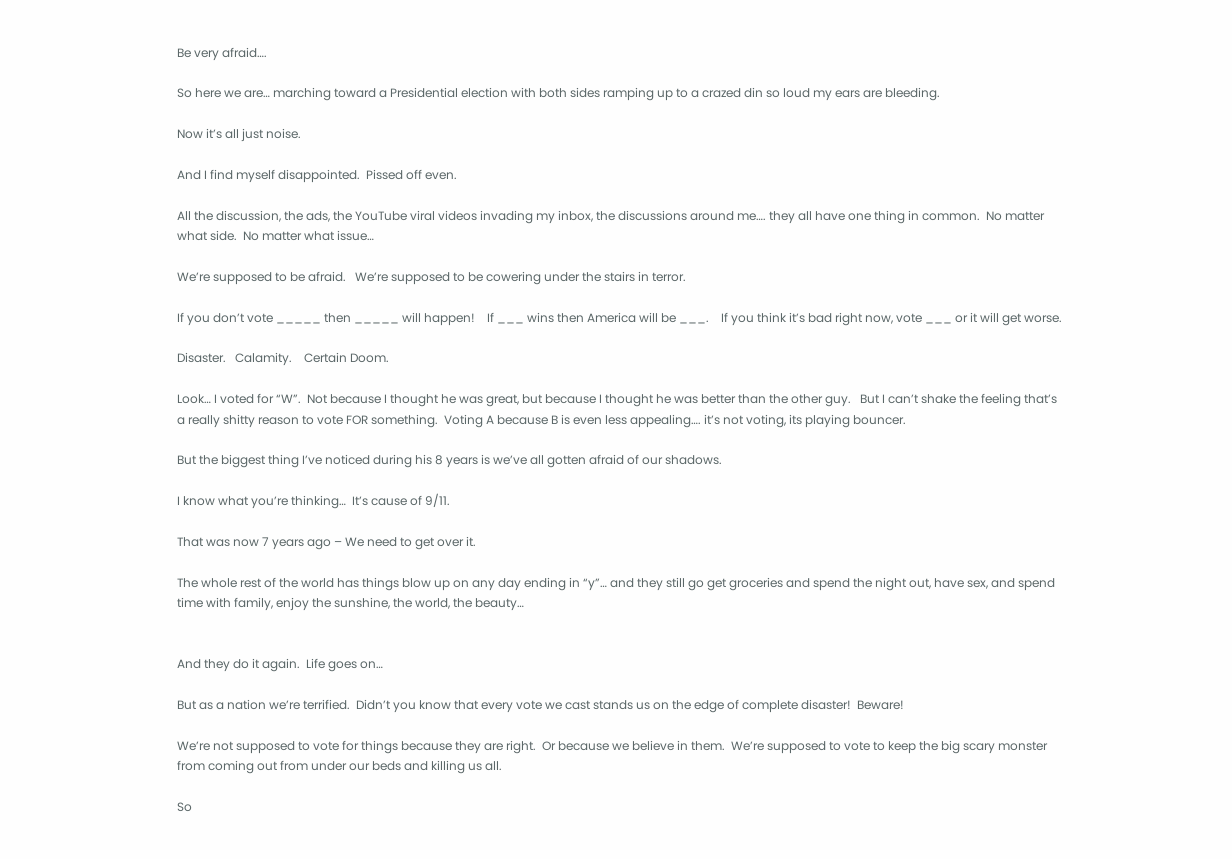Be very afraid….

So here we are… marching toward a Presidential election with both sides ramping up to a crazed din so loud my ears are bleeding.

Now it’s all just noise.

And I find myself disappointed.  Pissed off even.

All the discussion, the ads, the YouTube viral videos invading my inbox, the discussions around me…. they all have one thing in common.  No matter what side.  No matter what issue…

We’re supposed to be afraid.   We’re supposed to be cowering under the stairs in terror.

If you don’t vote _____ then _____ will happen!    If ___ wins then America will be ___.    If you think it’s bad right now, vote ___ or it will get worse.

Disaster.   Calamity.    Certain Doom.

Look… I voted for “W”.  Not because I thought he was great, but because I thought he was better than the other guy.   But I can’t shake the feeling that’s a really shitty reason to vote FOR something.  Voting A because B is even less appealing…. it’s not voting, its playing bouncer.

But the biggest thing I’ve noticed during his 8 years is we’ve all gotten afraid of our shadows.

I know what you’re thinking…  It’s cause of 9/11.

That was now 7 years ago – We need to get over it.

The whole rest of the world has things blow up on any day ending in “y”… and they still go get groceries and spend the night out, have sex, and spend time with family, enjoy the sunshine, the world, the beauty…


And they do it again.  Life goes on…

But as a nation we’re terrified.  Didn’t you know that every vote we cast stands us on the edge of complete disaster!  Beware!

We’re not supposed to vote for things because they are right.  Or because we believe in them.  We’re supposed to vote to keep the big scary monster from coming out from under our beds and killing us all.

So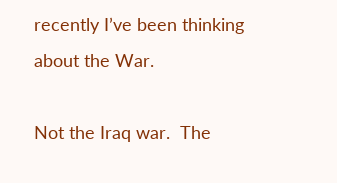recently I’ve been thinking about the War.

Not the Iraq war.  The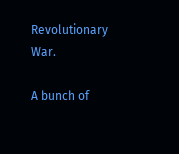Revolutionary War.

A bunch of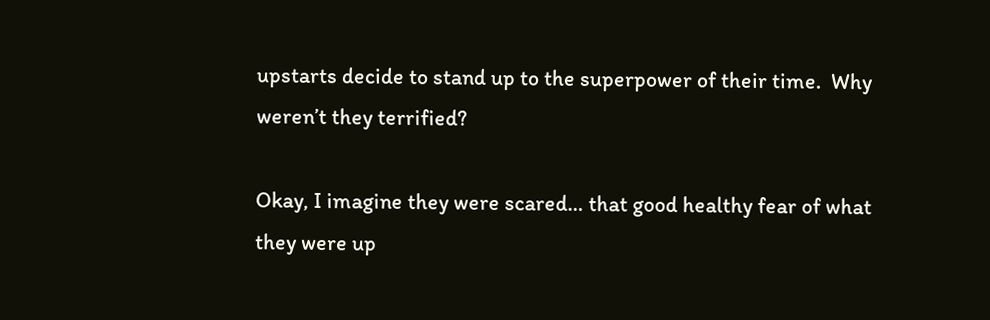upstarts decide to stand up to the superpower of their time.  Why weren’t they terrified?

Okay, I imagine they were scared… that good healthy fear of what they were up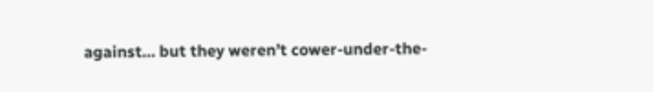against… but they weren’t cower-under-the-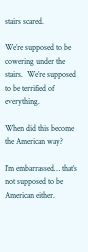stairs scared.

We’re supposed to be cowering under the stairs.  We’re supposed to be terrified of everything.

When did this become the American way?

I’m embarrassed… that’s not supposed to be American either.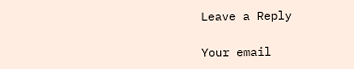Leave a Reply

Your email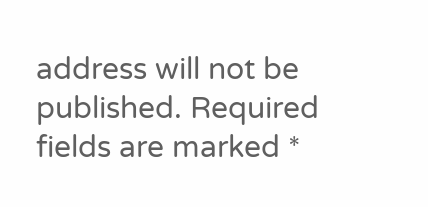address will not be published. Required fields are marked *